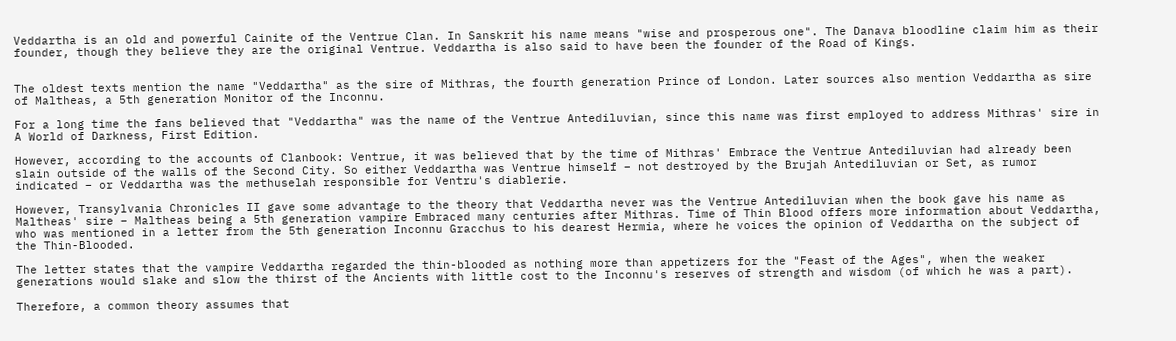Veddartha is an old and powerful Cainite of the Ventrue Clan. In Sanskrit his name means "wise and prosperous one". The Danava bloodline claim him as their founder, though they believe they are the original Ventrue. Veddartha is also said to have been the founder of the Road of Kings.


The oldest texts mention the name "Veddartha" as the sire of Mithras, the fourth generation Prince of London. Later sources also mention Veddartha as sire of Maltheas, a 5th generation Monitor of the Inconnu.

For a long time the fans believed that "Veddartha" was the name of the Ventrue Antediluvian, since this name was first employed to address Mithras' sire in A World of Darkness, First Edition.

However, according to the accounts of Clanbook: Ventrue, it was believed that by the time of Mithras' Embrace the Ventrue Antediluvian had already been slain outside of the walls of the Second City. So either Veddartha was Ventrue himself – not destroyed by the Brujah Antediluvian or Set, as rumor indicated – or Veddartha was the methuselah responsible for Ventru's diablerie.

However, Transylvania Chronicles II gave some advantage to the theory that Veddartha never was the Ventrue Antediluvian when the book gave his name as Maltheas' sire – Maltheas being a 5th generation vampire Embraced many centuries after Mithras. Time of Thin Blood offers more information about Veddartha, who was mentioned in a letter from the 5th generation Inconnu Gracchus to his dearest Hermia, where he voices the opinion of Veddartha on the subject of the Thin-Blooded.

The letter states that the vampire Veddartha regarded the thin-blooded as nothing more than appetizers for the "Feast of the Ages", when the weaker generations would slake and slow the thirst of the Ancients with little cost to the Inconnu's reserves of strength and wisdom (of which he was a part).

Therefore, a common theory assumes that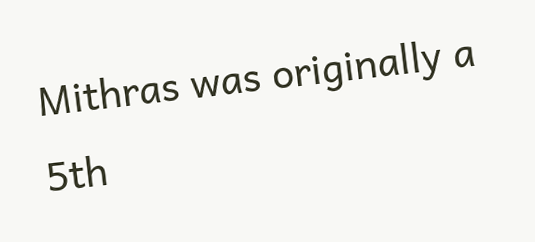Mithras was originally a 5th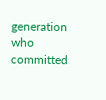generation who committed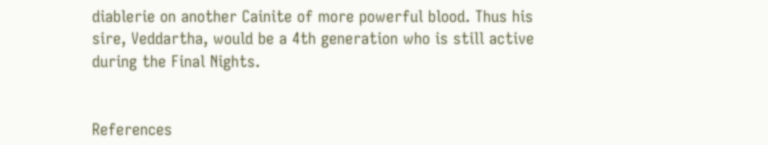diablerie on another Cainite of more powerful blood. Thus his sire, Veddartha, would be a 4th generation who is still active during the Final Nights.


References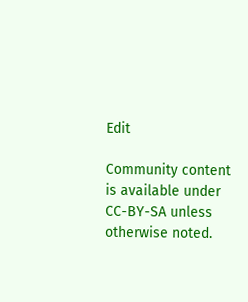Edit

Community content is available under CC-BY-SA unless otherwise noted.